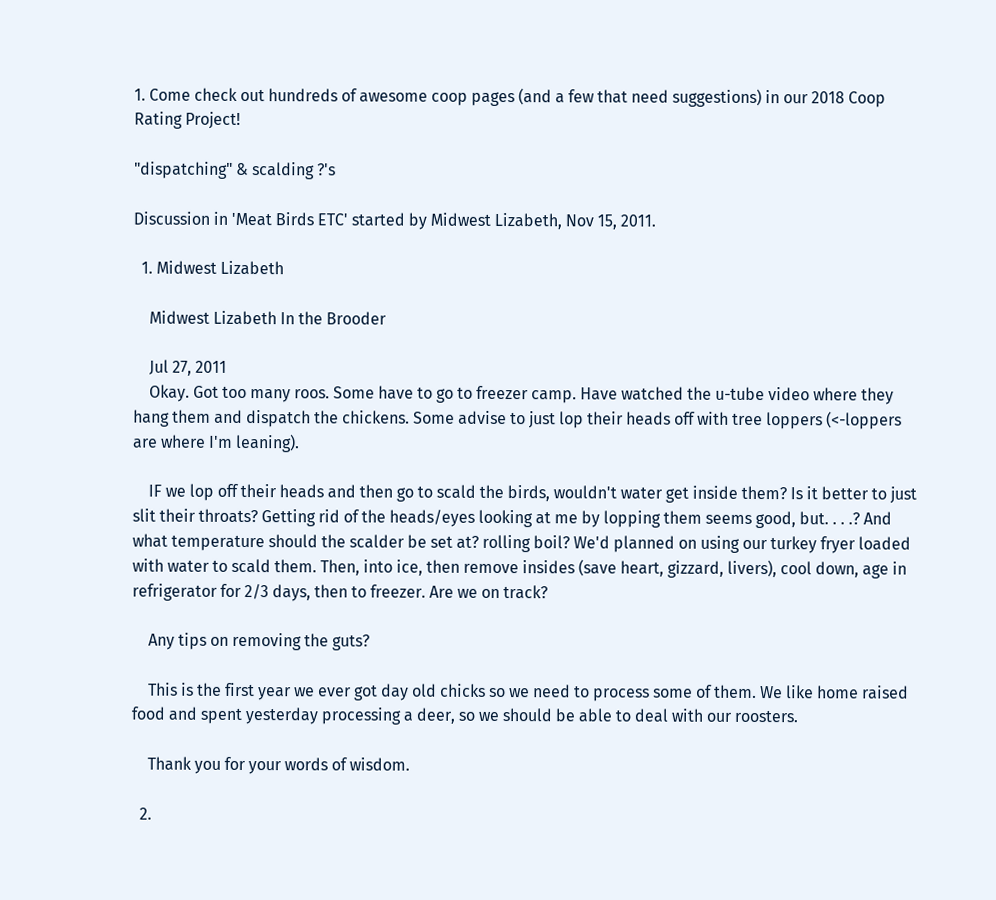1. Come check out hundreds of awesome coop pages (and a few that need suggestions) in our 2018 Coop Rating Project!

"dispatching" & scalding ?'s

Discussion in 'Meat Birds ETC' started by Midwest Lizabeth, Nov 15, 2011.

  1. Midwest Lizabeth

    Midwest Lizabeth In the Brooder

    Jul 27, 2011
    Okay. Got too many roos. Some have to go to freezer camp. Have watched the u-tube video where they hang them and dispatch the chickens. Some advise to just lop their heads off with tree loppers (<-loppers are where I'm leaning).

    IF we lop off their heads and then go to scald the birds, wouldn't water get inside them? Is it better to just slit their throats? Getting rid of the heads/eyes looking at me by lopping them seems good, but. . . .? And what temperature should the scalder be set at? rolling boil? We'd planned on using our turkey fryer loaded with water to scald them. Then, into ice, then remove insides (save heart, gizzard, livers), cool down, age in refrigerator for 2/3 days, then to freezer. Are we on track?

    Any tips on removing the guts?

    This is the first year we ever got day old chicks so we need to process some of them. We like home raised food and spent yesterday processing a deer, so we should be able to deal with our roosters.

    Thank you for your words of wisdom.

  2.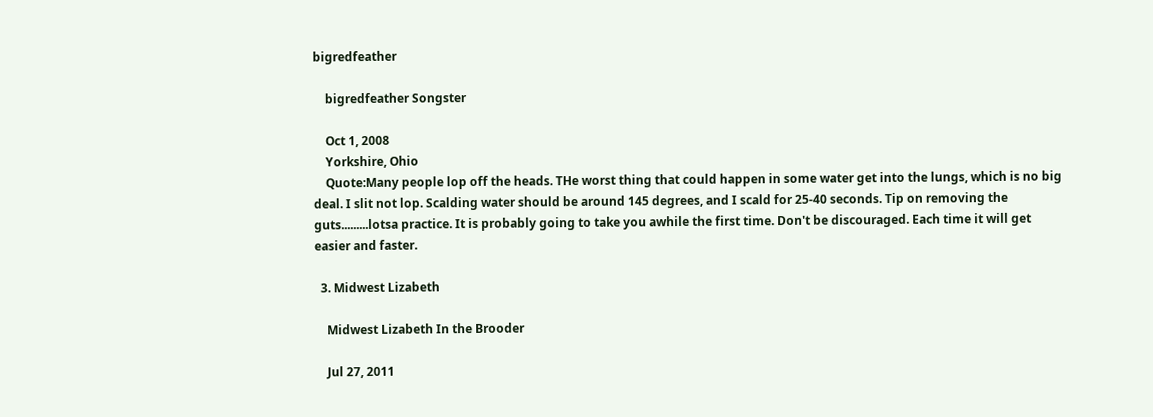bigredfeather

    bigredfeather Songster

    Oct 1, 2008
    Yorkshire, Ohio
    Quote:Many people lop off the heads. THe worst thing that could happen in some water get into the lungs, which is no big deal. I slit not lop. Scalding water should be around 145 degrees, and I scald for 25-40 seconds. Tip on removing the guts.........lotsa practice. It is probably going to take you awhile the first time. Don't be discouraged. Each time it will get easier and faster.

  3. Midwest Lizabeth

    Midwest Lizabeth In the Brooder

    Jul 27, 2011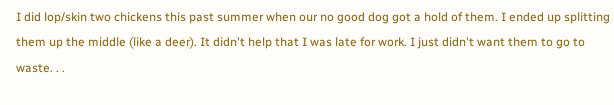I did lop/skin two chickens this past summer when our no good dog got a hold of them. I ended up splitting them up the middle (like a deer). It didn't help that I was late for work. I just didn't want them to go to waste. . .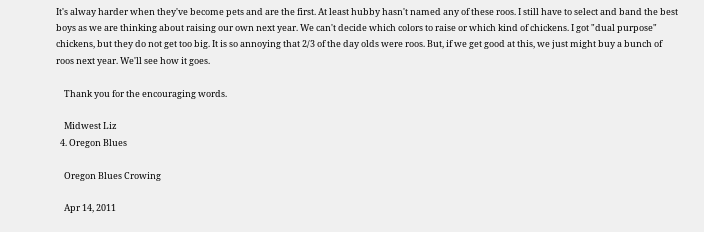It's alway harder when they've become pets and are the first. At least hubby hasn't named any of these roos. I still have to select and band the best boys as we are thinking about raising our own next year. We can't decide which colors to raise or which kind of chickens. I got "dual purpose" chickens, but they do not get too big. It is so annoying that 2/3 of the day olds were roos. But, if we get good at this, we just might buy a bunch of roos next year. We'll see how it goes.

    Thank you for the encouraging words.

    Midwest Liz
  4. Oregon Blues

    Oregon Blues Crowing

    Apr 14, 2011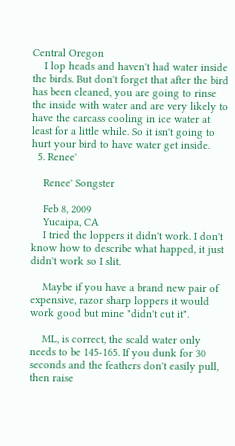Central Oregon
    I lop heads and haven't had water inside the birds. But don't forget that after the bird has been cleaned, you are going to rinse the inside with water and are very likely to have the carcass cooling in ice water at least for a little while. So it isn't going to hurt your bird to have water get inside.
  5. Renee'

    Renee' Songster

    Feb 8, 2009
    Yucaipa, CA
    I tried the loppers it didn't work. I don't know how to describe what happed, it just didn't work so I slit.

    Maybe if you have a brand new pair of expensive, razor sharp loppers it would work good but mine "didn't cut it".

    ML, is correct, the scald water only needs to be 145-165. If you dunk for 30 seconds and the feathers don't easily pull, then raise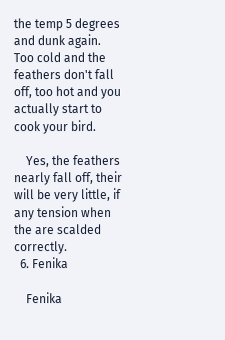the temp 5 degrees and dunk again. Too cold and the feathers don't fall off, too hot and you actually start to cook your bird.

    Yes, the feathers nearly fall off, their will be very little, if any tension when the are scalded correctly.
  6. Fenika

    Fenika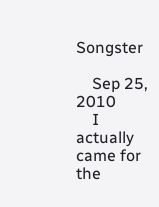Songster

    Sep 25, 2010
    I actually came for the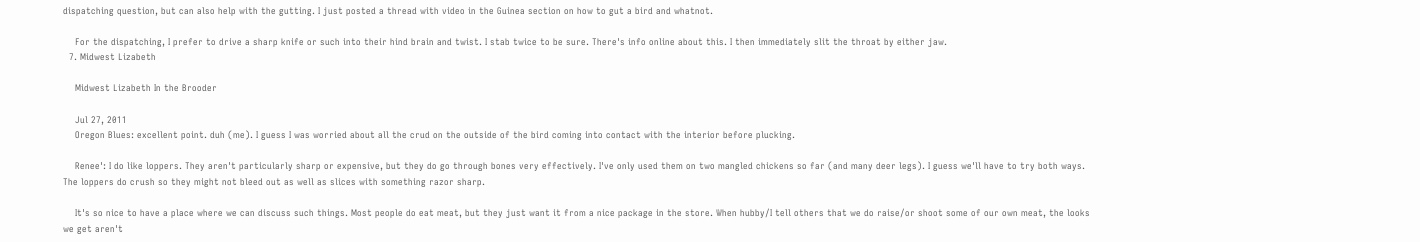dispatching question, but can also help with the gutting. I just posted a thread with video in the Guinea section on how to gut a bird and whatnot.

    For the dispatching, I prefer to drive a sharp knife or such into their hind brain and twist. I stab twice to be sure. There's info online about this. I then immediately slit the throat by either jaw.
  7. Midwest Lizabeth

    Midwest Lizabeth In the Brooder

    Jul 27, 2011
    Oregon Blues: excellent point. duh (me). I guess I was worried about all the crud on the outside of the bird coming into contact with the interior before plucking.

    Renee': I do like loppers. They aren't particularly sharp or expensive, but they do go through bones very effectively. I've only used them on two mangled chickens so far (and many deer legs). I guess we'll have to try both ways. The loppers do crush so they might not bleed out as well as slices with something razor sharp.

    It's so nice to have a place where we can discuss such things. Most people do eat meat, but they just want it from a nice package in the store. When hubby/I tell others that we do raise/or shoot some of our own meat, the looks we get aren't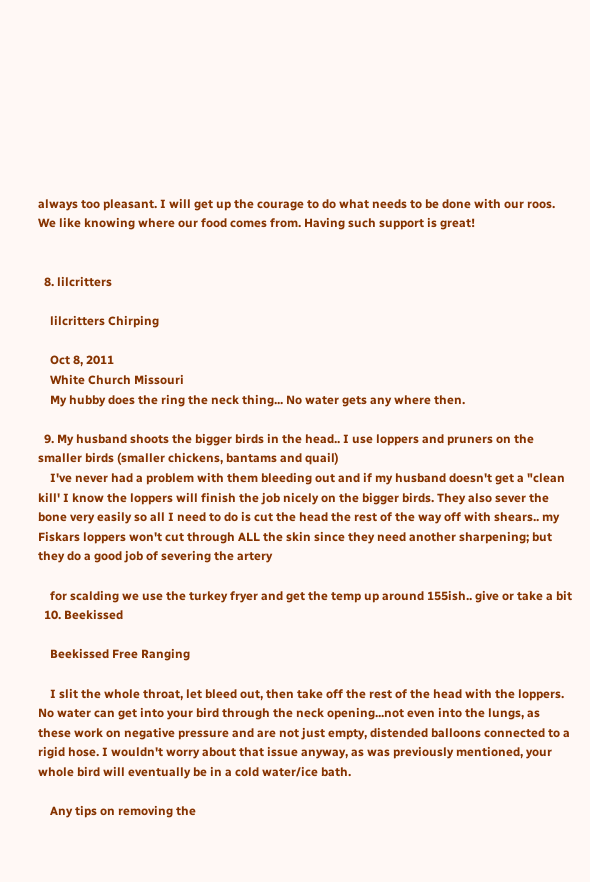always too pleasant. I will get up the courage to do what needs to be done with our roos. We like knowing where our food comes from. Having such support is great!


  8. lilcritters

    lilcritters Chirping

    Oct 8, 2011
    White Church Missouri
    My hubby does the ring the neck thing... No water gets any where then.

  9. My husband shoots the bigger birds in the head.. I use loppers and pruners on the smaller birds (smaller chickens, bantams and quail)
    I've never had a problem with them bleeding out and if my husband doesn't get a "clean kill' I know the loppers will finish the job nicely on the bigger birds. They also sever the bone very easily so all I need to do is cut the head the rest of the way off with shears.. my Fiskars loppers won't cut through ALL the skin since they need another sharpening; but they do a good job of severing the artery

    for scalding we use the turkey fryer and get the temp up around 155ish.. give or take a bit
  10. Beekissed

    Beekissed Free Ranging

    I slit the whole throat, let bleed out, then take off the rest of the head with the loppers. No water can get into your bird through the neck opening...not even into the lungs, as these work on negative pressure and are not just empty, distended balloons connected to a rigid hose. I wouldn't worry about that issue anyway, as was previously mentioned, your whole bird will eventually be in a cold water/ice bath.

    Any tips on removing the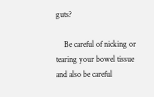guts?

    Be careful of nicking or tearing your bowel tissue and also be careful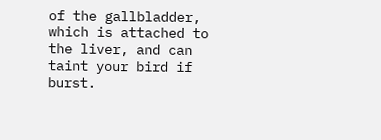of the gallbladder, which is attached to the liver, and can taint your bird if burst.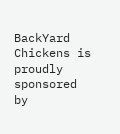BackYard Chickens is proudly sponsored by